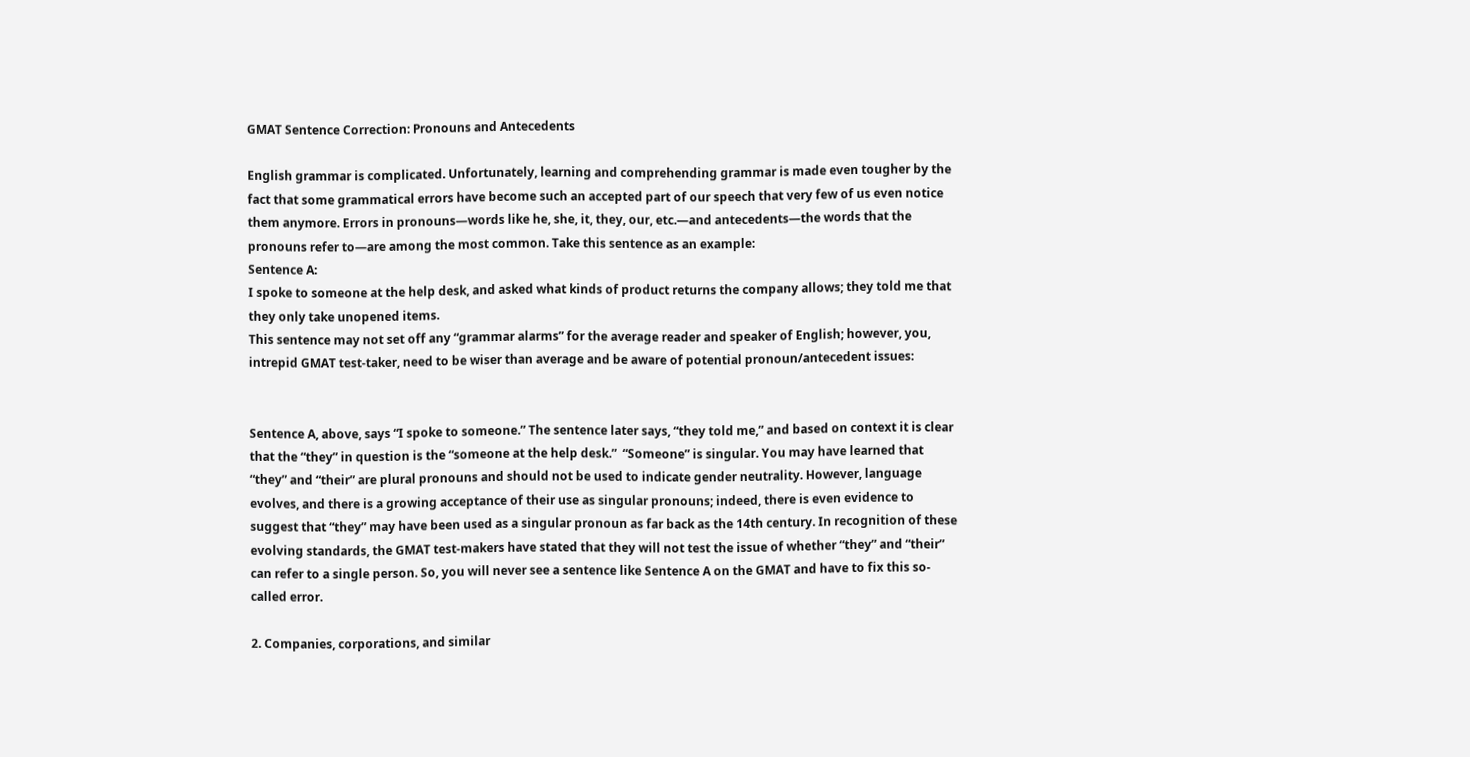GMAT Sentence Correction: Pronouns and Antecedents

English grammar is complicated. Unfortunately, learning and comprehending grammar is made even tougher by the fact that some grammatical errors have become such an accepted part of our speech that very few of us even notice them anymore. Errors in pronouns—words like he, she, it, they, our, etc.—and antecedents—the words that the pronouns refer to—are among the most common. Take this sentence as an example:
Sentence A:
I spoke to someone at the help desk, and asked what kinds of product returns the company allows; they told me that they only take unopened items.
This sentence may not set off any “grammar alarms” for the average reader and speaker of English; however, you, intrepid GMAT test-taker, need to be wiser than average and be aware of potential pronoun/antecedent issues:


Sentence A, above, says “I spoke to someone.” The sentence later says, “they told me,” and based on context it is clear that the “they” in question is the “someone at the help desk.”  “Someone” is singular. You may have learned that “they” and “their” are plural pronouns and should not be used to indicate gender neutrality. However, language evolves, and there is a growing acceptance of their use as singular pronouns; indeed, there is even evidence to suggest that “they” may have been used as a singular pronoun as far back as the 14th century. In recognition of these evolving standards, the GMAT test-makers have stated that they will not test the issue of whether “they” and “their” can refer to a single person. So, you will never see a sentence like Sentence A on the GMAT and have to fix this so-called error.

2. Companies, corporations, and similar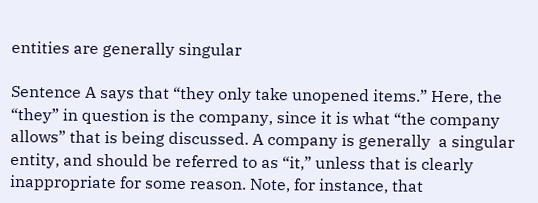entities are generally singular

Sentence A says that “they only take unopened items.” Here, the “they” in question is the company, since it is what “the company allows” that is being discussed. A company is generally  a singular entity, and should be referred to as “it,” unless that is clearly inappropriate for some reason. Note, for instance, that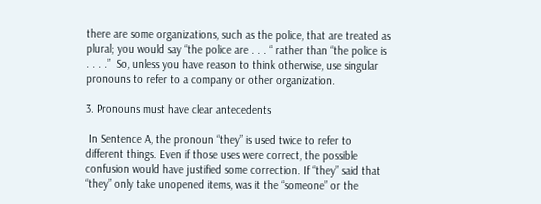there are some organizations, such as the police, that are treated as plural; you would say “the police are . . . “ rather than “the police is . . . .”  So, unless you have reason to think otherwise, use singular pronouns to refer to a company or other organization.

3. Pronouns must have clear antecedents

 In Sentence A, the pronoun “they” is used twice to refer to different things. Even if those uses were correct, the possible confusion would have justified some correction. If “they” said that “they” only take unopened items, was it the “someone” or the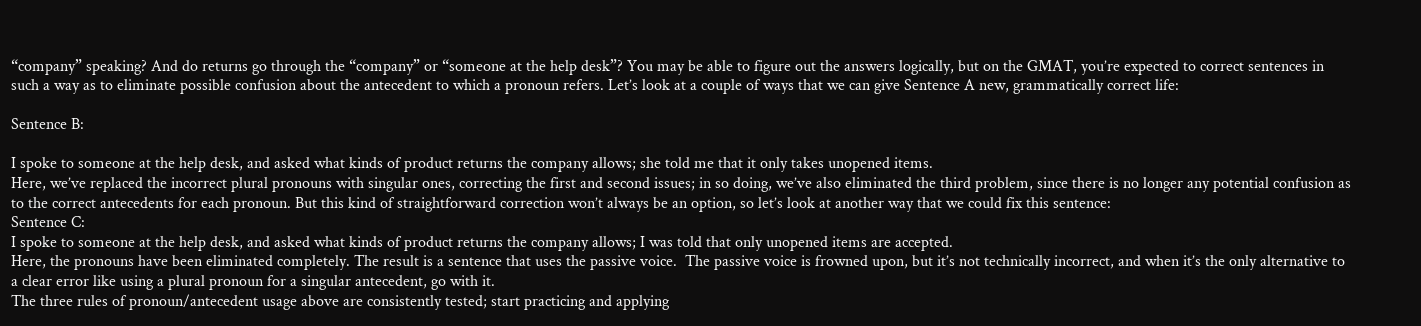“company” speaking? And do returns go through the “company” or “someone at the help desk”? You may be able to figure out the answers logically, but on the GMAT, you’re expected to correct sentences in such a way as to eliminate possible confusion about the antecedent to which a pronoun refers. Let’s look at a couple of ways that we can give Sentence A new, grammatically correct life:

Sentence B:

I spoke to someone at the help desk, and asked what kinds of product returns the company allows; she told me that it only takes unopened items.
Here, we’ve replaced the incorrect plural pronouns with singular ones, correcting the first and second issues; in so doing, we’ve also eliminated the third problem, since there is no longer any potential confusion as to the correct antecedents for each pronoun. But this kind of straightforward correction won’t always be an option, so let’s look at another way that we could fix this sentence:
Sentence C:
I spoke to someone at the help desk, and asked what kinds of product returns the company allows; I was told that only unopened items are accepted.
Here, the pronouns have been eliminated completely. The result is a sentence that uses the passive voice.  The passive voice is frowned upon, but it’s not technically incorrect, and when it’s the only alternative to a clear error like using a plural pronoun for a singular antecedent, go with it.
The three rules of pronoun/antecedent usage above are consistently tested; start practicing and applying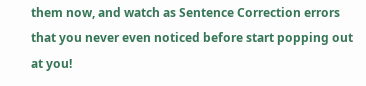them now, and watch as Sentence Correction errors that you never even noticed before start popping out at you!